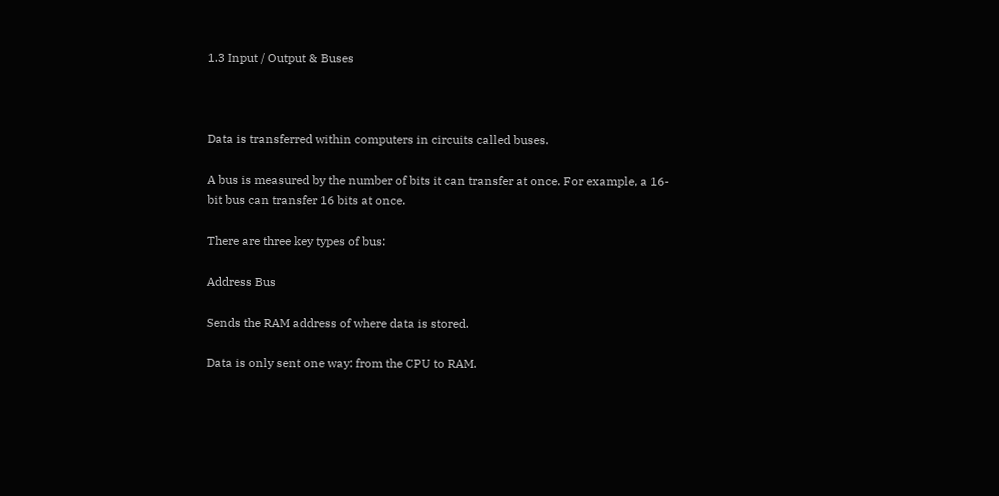1.3 Input / Output & Buses



Data is transferred within computers in circuits called buses.

A bus is measured by the number of bits it can transfer at once. For example, a 16-bit bus can transfer 16 bits at once.

There are three key types of bus:

Address Bus

Sends the RAM address of where data is stored.

Data is only sent one way: from the CPU to RAM.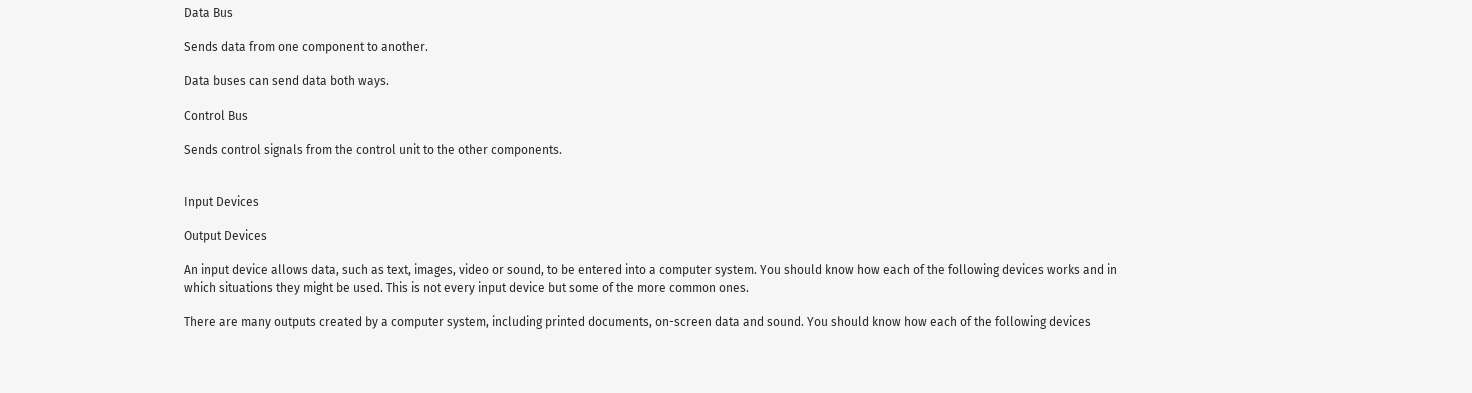Data Bus

Sends data from one component to another.

Data buses can send data both ways.

Control Bus

Sends control signals from the control unit to the other components.


Input Devices

Output Devices

An input device allows data, such as text, images, video or sound, to be entered into a computer system. You should know how each of the following devices works and in which situations they might be used. This is not every input device but some of the more common ones.

There are many outputs created by a computer system, including printed documents, on-screen data and sound. You should know how each of the following devices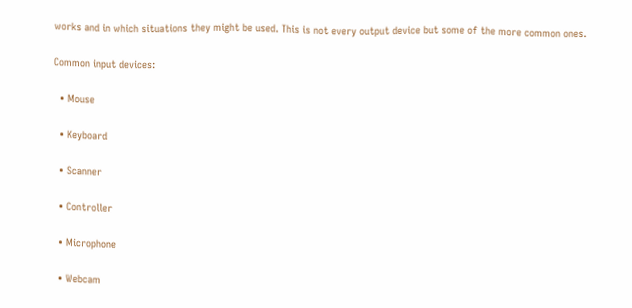works and in which situations they might be used. This is not every output device but some of the more common ones.

Common input devices:

  • Mouse

  • Keyboard

  • Scanner

  • Controller

  • Microphone

  • Webcam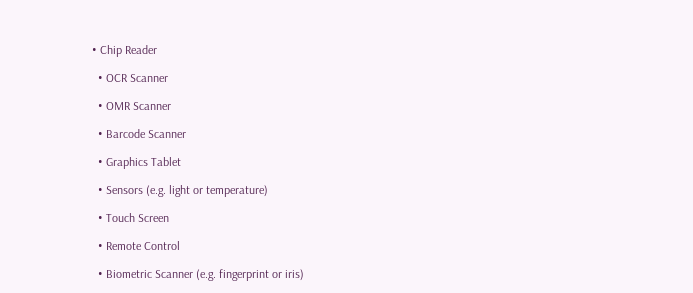• Chip Reader

  • OCR Scanner

  • OMR Scanner

  • Barcode Scanner

  • Graphics Tablet

  • Sensors (e.g. light or temperature)

  • Touch Screen

  • Remote Control

  • Biometric Scanner (e.g. fingerprint or iris)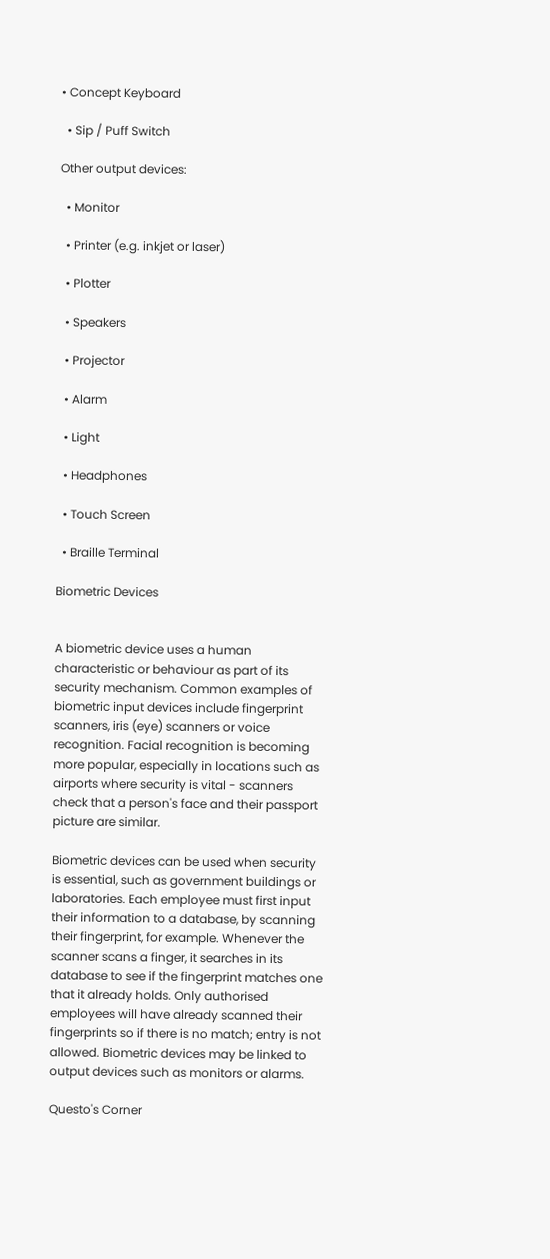• Concept Keyboard

  • Sip / Puff Switch

Other output devices:

  • Monitor

  • Printer (e.g. inkjet or laser)

  • Plotter

  • Speakers

  • Projector

  • Alarm

  • Light

  • Headphones

  • Touch Screen

  • Braille Terminal

Biometric Devices


A biometric device uses a human characteristic or behaviour as part of its security mechanism. Common examples of biometric input devices include fingerprint scanners, iris (eye) scanners or voice recognition. Facial recognition is becoming more popular, especially in locations such as airports where security is vital - scanners check that a person's face and their passport picture are similar.

Biometric devices can be used when security is essential, such as government buildings or laboratories. Each employee must first input their information to a database, by scanning their fingerprint, for example. Whenever the scanner scans a finger, it searches in its database to see if the fingerprint matches one that it already holds. Only authorised employees will have already scanned their fingerprints so if there is no match; entry is not allowed. Biometric devices may be linked to output devices such as monitors or alarms.

Questo's Corner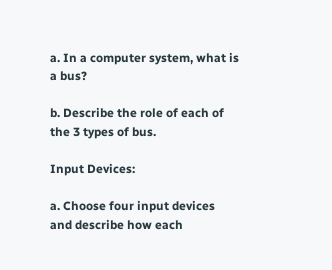a. In a computer system, what is a bus?

b. Describe the role of each of the 3 types of bus.

Input Devices:

a. Choose four input devices and describe how each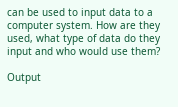can be used to input data to a computer system. How are they used, what type of data do they input and who would use them?

Output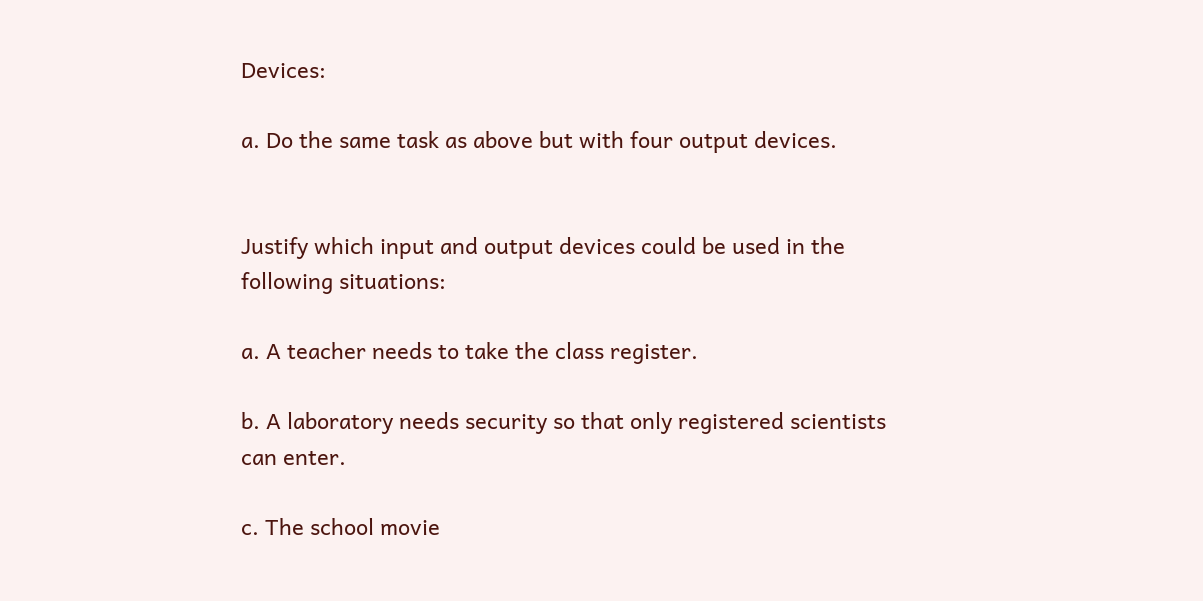Devices:

a. Do the same task as above but with four output devices.


Justify which input and output devices could be used in the following situations:

a. A teacher needs to take the class register.

b. A laboratory needs security so that only registered scientists can enter.

c. The school movie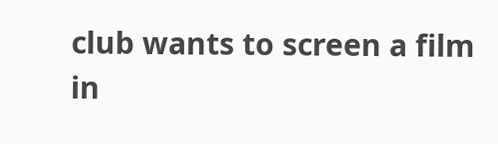club wants to screen a film in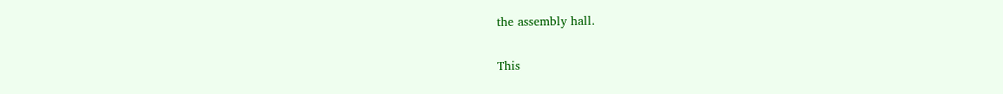the assembly hall.

This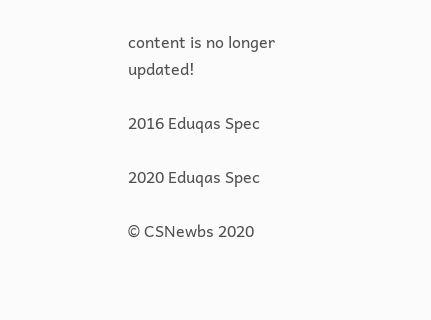content is no longer updated!

2016 Eduqas Spec

2020 Eduqas Spec

© CSNewbs 2020